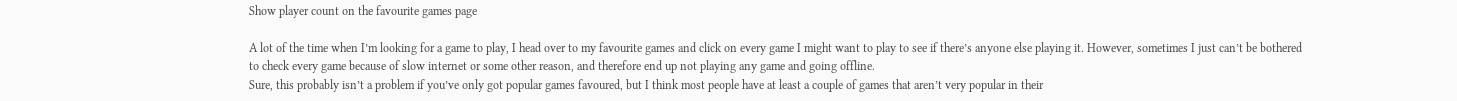Show player count on the favourite games page

A lot of the time when I’m looking for a game to play, I head over to my favourite games and click on every game I might want to play to see if there’s anyone else playing it. However, sometimes I just can’t be bothered to check every game because of slow internet or some other reason, and therefore end up not playing any game and going offline.
Sure, this probably isn’t a problem if you’ve only got popular games favoured, but I think most people have at least a couple of games that aren’t very popular in their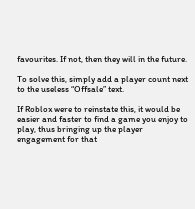favourites. If not, then they will in the future.

To solve this, simply add a player count next to the useless “Offsale” text.

If Roblox were to reinstate this, it would be easier and faster to find a game you enjoy to play, thus bringing up the player engagement for that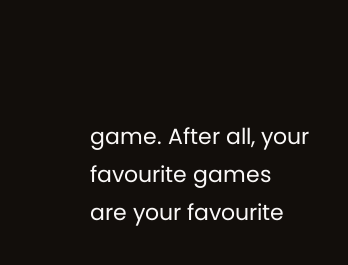game. After all, your favourite games are your favourite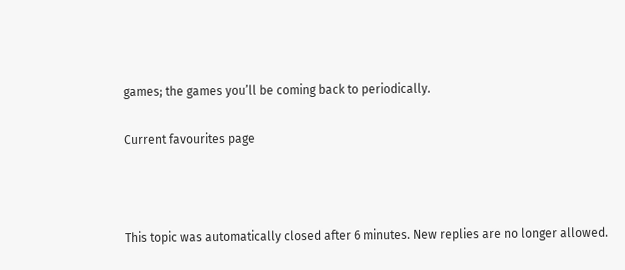games; the games you’ll be coming back to periodically.

Current favourites page



This topic was automatically closed after 6 minutes. New replies are no longer allowed.